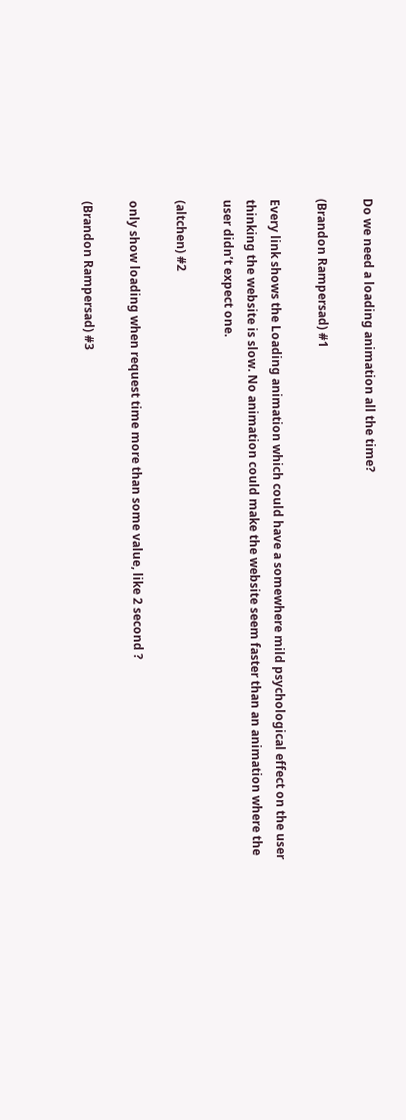Do we need a loading animation all the time?

(Brandon Rampersad) #1

Every link shows the Loading animation which could have a somewhere mild psychological effect on the user thinking the website is slow. No animation could make the website seem faster than an animation where the user didn’t expect one.

(altchen) #2

only show loading when request time more than some value, like 2 second ?

(Brandon Rampersad) #3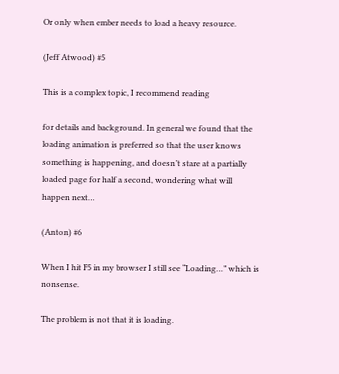Or only when ember needs to load a heavy resource.

(Jeff Atwood) #5

This is a complex topic, I recommend reading

for details and background. In general we found that the loading animation is preferred so that the user knows something is happening, and doesn’t stare at a partially loaded page for half a second, wondering what will happen next…

(Anton) #6

When I hit F5 in my browser I still see “Loading…” which is nonsense.

The problem is not that it is loading.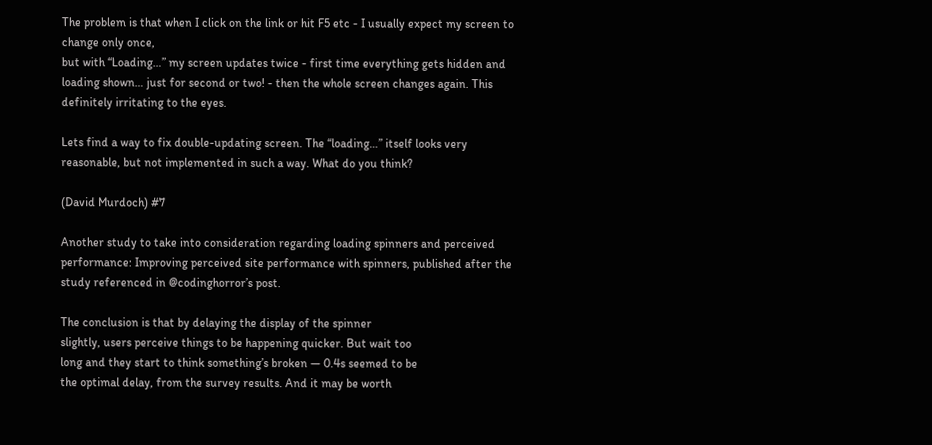The problem is that when I click on the link or hit F5 etc - I usually expect my screen to change only once,
but with “Loading…” my screen updates twice - first time everything gets hidden and loading shown… just for second or two! - then the whole screen changes again. This definitely irritating to the eyes.

Lets find a way to fix double-updating screen. The “loading…” itself looks very reasonable, but not implemented in such a way. What do you think?

(David Murdoch) #7

Another study to take into consideration regarding loading spinners and perceived performance: Improving perceived site performance with spinners, published after the study referenced in @codinghorror’s post.

The conclusion is that by delaying the display of the spinner
slightly, users perceive things to be happening quicker. But wait too
long and they start to think something’s broken — 0.4s seemed to be
the optimal delay, from the survey results. And it may be worth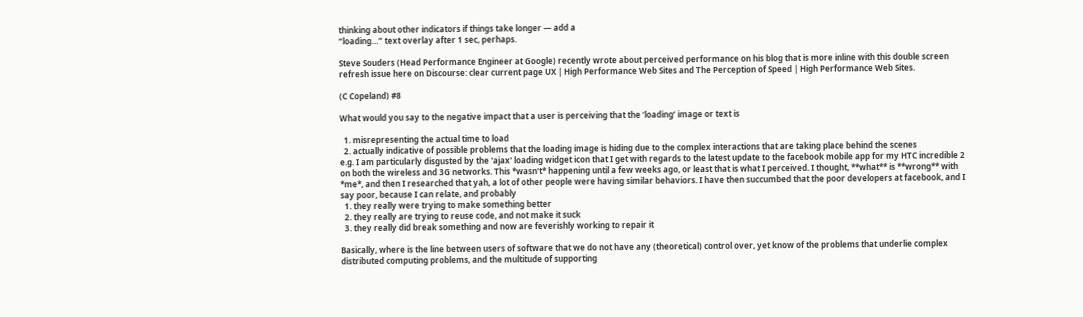thinking about other indicators if things take longer — add a
“loading…” text overlay after 1 sec, perhaps.

Steve Souders (Head Performance Engineer at Google) recently wrote about perceived performance on his blog that is more inline with this double screen refresh issue here on Discourse: clear current page UX | High Performance Web Sites and The Perception of Speed | High Performance Web Sites.

(C Copeland) #8

What would you say to the negative impact that a user is perceiving that the ‘loading’ image or text is

  1. misrepresenting the actual time to load
  2. actually indicative of possible problems that the loading image is hiding due to the complex interactions that are taking place behind the scenes
e.g. I am particularly disgusted by the 'ajax' loading widget icon that I get with regards to the latest update to the facebook mobile app for my HTC incredible 2 on both the wireless and 3G networks. This *wasn't* happening until a few weeks ago, or least that is what I perceived. I thought, **what** is **wrong** with *me*, and then I researched that yah, a lot of other people were having similar behaviors. I have then succumbed that the poor developers at facebook, and I say poor, because I can relate, and probably
  1. they really were trying to make something better
  2. they really are trying to reuse code, and not make it suck
  3. they really did break something and now are feverishly working to repair it

Basically, where is the line between users of software that we do not have any (theoretical) control over, yet know of the problems that underlie complex distributed computing problems, and the multitude of supporting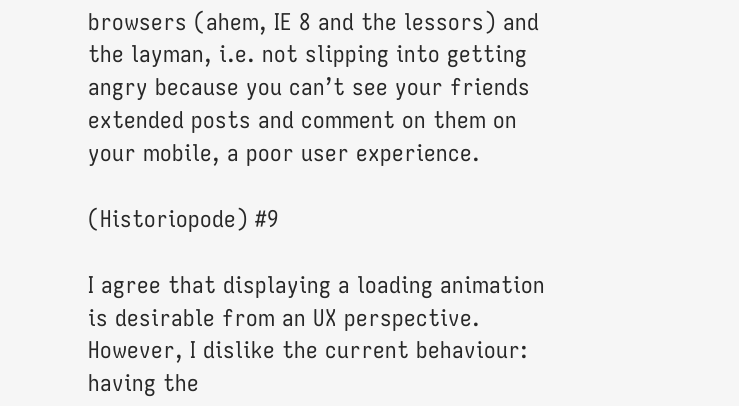browsers (ahem, IE 8 and the lessors) and the layman, i.e. not slipping into getting angry because you can’t see your friends extended posts and comment on them on your mobile, a poor user experience.

(Historiopode) #9

I agree that displaying a loading animation is desirable from an UX perspective. However, I dislike the current behaviour: having the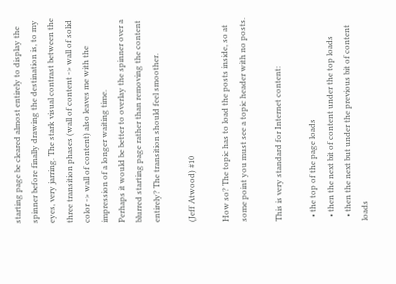starting page be cleared almost entirely to display the spinner before finally drawing the destination is, to my eyes, very jarring. The stark visual contrast between the three transition phases (wall of content -> wall of solid color -> wall of content) also leaves me with the impression of a longer waiting time.
Perhaps it would be better to overlay the spinner over a blurred starting page rather than removing the content entirely? The transition should feel smoother.

(Jeff Atwood) #10

How so? The topic has to load the posts inside, so at some point you must see a topic header with no posts.

This is very standard for Internet content:

  • the top of the page loads
  • then the next bit of content under the top loads
  • then the next but under the previous bit of content loads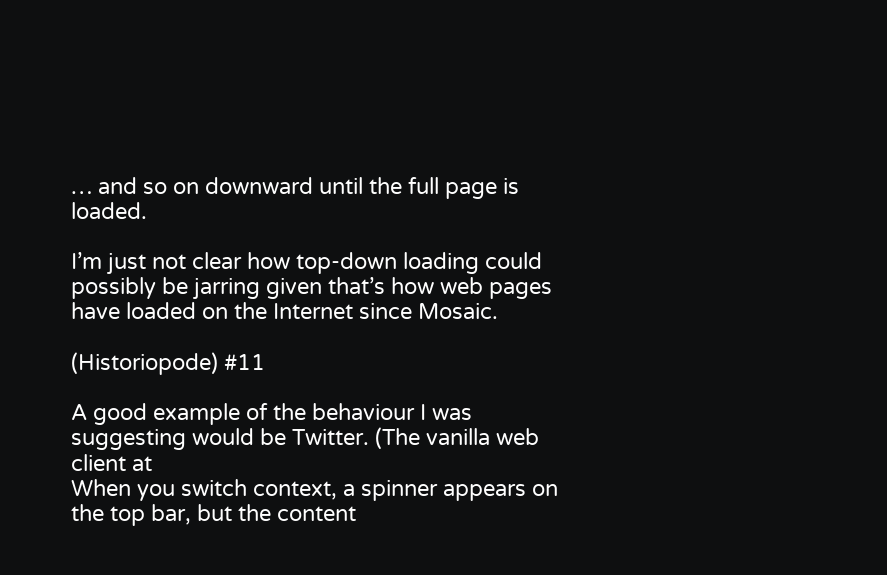… and so on downward until the full page is loaded.

I’m just not clear how top-down loading could possibly be jarring given that’s how web pages have loaded on the Internet since Mosaic.

(Historiopode) #11

A good example of the behaviour I was suggesting would be Twitter. (The vanilla web client at
When you switch context, a spinner appears on the top bar, but the content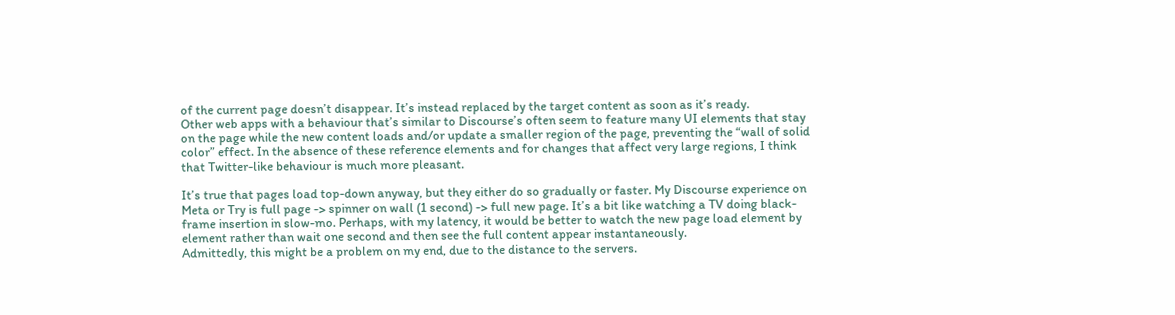of the current page doesn’t disappear. It’s instead replaced by the target content as soon as it’s ready.
Other web apps with a behaviour that’s similar to Discourse’s often seem to feature many UI elements that stay on the page while the new content loads and/or update a smaller region of the page, preventing the “wall of solid color” effect. In the absence of these reference elements and for changes that affect very large regions, I think that Twitter-like behaviour is much more pleasant.

It’s true that pages load top-down anyway, but they either do so gradually or faster. My Discourse experience on Meta or Try is full page -> spinner on wall (1 second) -> full new page. It’s a bit like watching a TV doing black-frame insertion in slow-mo. Perhaps, with my latency, it would be better to watch the new page load element by element rather than wait one second and then see the full content appear instantaneously.
Admittedly, this might be a problem on my end, due to the distance to the servers.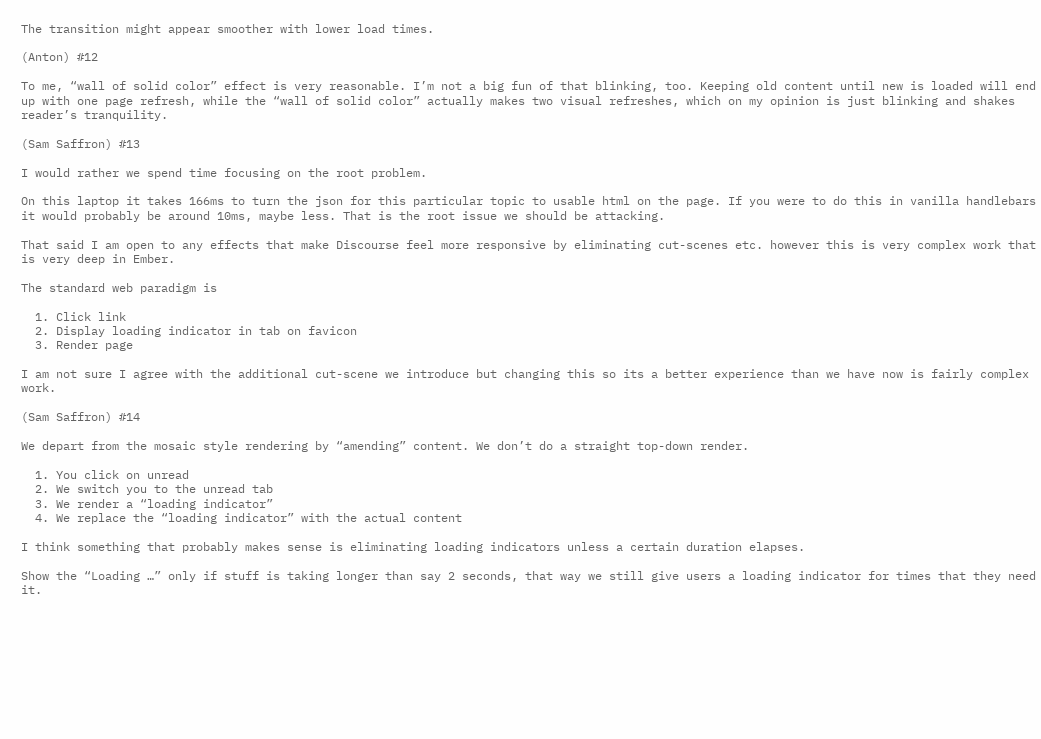The transition might appear smoother with lower load times.

(Anton) #12

To me, “wall of solid color” effect is very reasonable. I’m not a big fun of that blinking, too. Keeping old content until new is loaded will end up with one page refresh, while the “wall of solid color” actually makes two visual refreshes, which on my opinion is just blinking and shakes reader’s tranquility.

(Sam Saffron) #13

I would rather we spend time focusing on the root problem.

On this laptop it takes 166ms to turn the json for this particular topic to usable html on the page. If you were to do this in vanilla handlebars it would probably be around 10ms, maybe less. That is the root issue we should be attacking.

That said I am open to any effects that make Discourse feel more responsive by eliminating cut-scenes etc. however this is very complex work that is very deep in Ember.

The standard web paradigm is

  1. Click link
  2. Display loading indicator in tab on favicon
  3. Render page

I am not sure I agree with the additional cut-scene we introduce but changing this so its a better experience than we have now is fairly complex work.

(Sam Saffron) #14

We depart from the mosaic style rendering by “amending” content. We don’t do a straight top-down render.

  1. You click on unread
  2. We switch you to the unread tab
  3. We render a “loading indicator”
  4. We replace the “loading indicator” with the actual content

I think something that probably makes sense is eliminating loading indicators unless a certain duration elapses.

Show the “Loading …” only if stuff is taking longer than say 2 seconds, that way we still give users a loading indicator for times that they need it.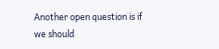Another open question is if we should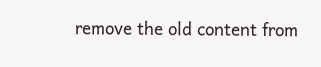remove the old content from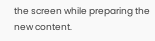the screen while preparing the new content.